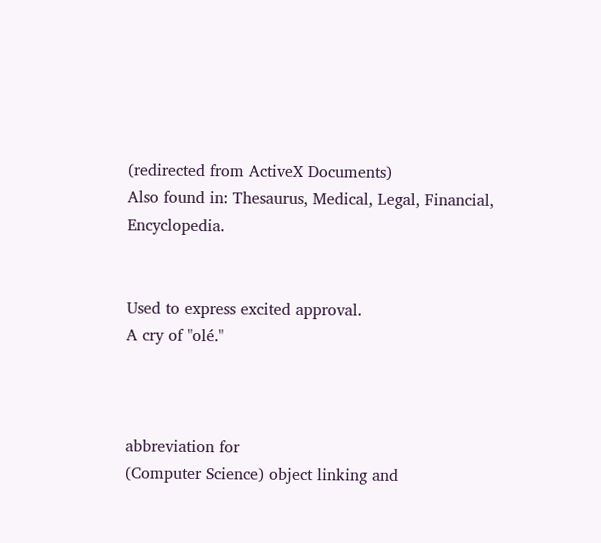(redirected from ActiveX Documents)
Also found in: Thesaurus, Medical, Legal, Financial, Encyclopedia.


Used to express excited approval.
A cry of "olé."



abbreviation for
(Computer Science) object linking and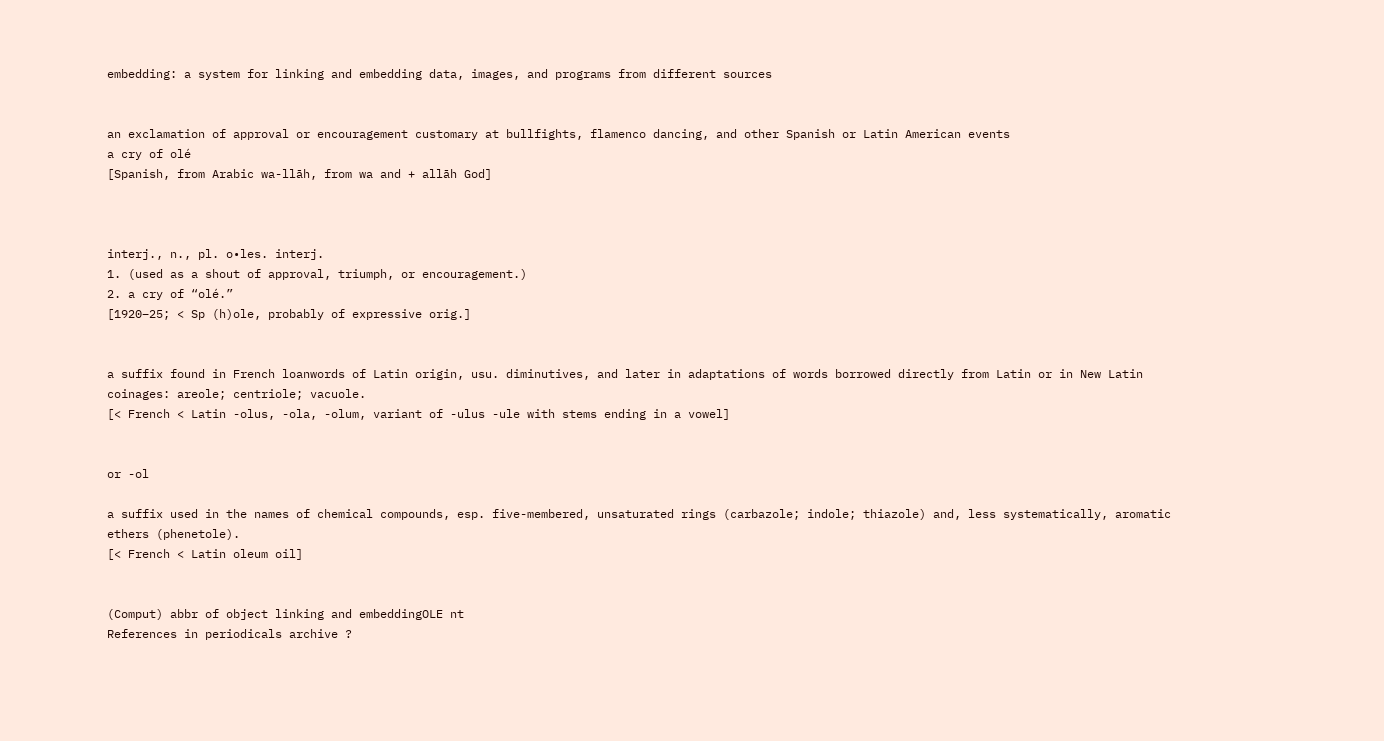embedding: a system for linking and embedding data, images, and programs from different sources


an exclamation of approval or encouragement customary at bullfights, flamenco dancing, and other Spanish or Latin American events
a cry of olé
[Spanish, from Arabic wa-llāh, from wa and + allāh God]



interj., n., pl. o•les. interj.
1. (used as a shout of approval, triumph, or encouragement.)
2. a cry of “olé.”
[1920–25; < Sp (h)ole, probably of expressive orig.]


a suffix found in French loanwords of Latin origin, usu. diminutives, and later in adaptations of words borrowed directly from Latin or in New Latin coinages: areole; centriole; vacuole.
[< French < Latin -olus, -ola, -olum, variant of -ulus -ule with stems ending in a vowel]


or -ol

a suffix used in the names of chemical compounds, esp. five-membered, unsaturated rings (carbazole; indole; thiazole) and, less systematically, aromatic ethers (phenetole).
[< French < Latin oleum oil]


(Comput) abbr of object linking and embeddingOLE nt
References in periodicals archive ?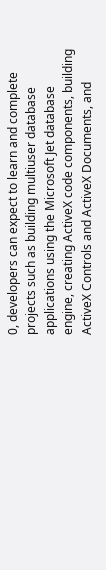0, developers can expect to learn and complete projects such as building multiuser database applications using the Microsoft Jet database engine, creating ActiveX code components, building ActiveX Controls and ActiveX Documents, and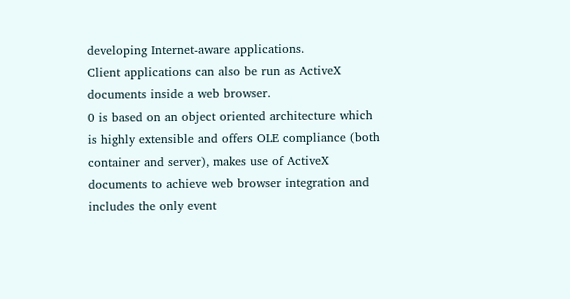developing Internet-aware applications.
Client applications can also be run as ActiveX documents inside a web browser.
0 is based on an object oriented architecture which is highly extensible and offers OLE compliance (both container and server), makes use of ActiveX documents to achieve web browser integration and includes the only event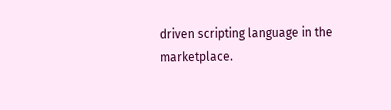driven scripting language in the marketplace.